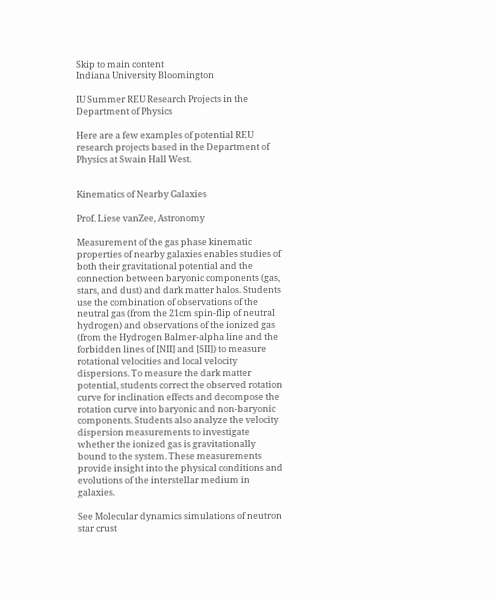Skip to main content
Indiana University Bloomington

IU Summer REU Research Projects in the Department of Physics

Here are a few examples of potential REU research projects based in the Department of Physics at Swain Hall West.


Kinematics of Nearby Galaxies

Prof. Liese vanZee, Astronomy

Measurement of the gas phase kinematic properties of nearby galaxies enables studies of both their gravitational potential and the connection between baryonic components (gas, stars, and dust) and dark matter halos. Students use the combination of observations of the neutral gas (from the 21cm spin-flip of neutral hydrogen) and observations of the ionized gas (from the Hydrogen Balmer-alpha line and the forbidden lines of [NII] and [SII]) to measure rotational velocities and local velocity dispersions. To measure the dark matter potential, students correct the observed rotation curve for inclination effects and decompose the rotation curve into baryonic and non-baryonic components. Students also analyze the velocity dispersion measurements to investigate whether the ionized gas is gravitationally bound to the system. These measurements provide insight into the physical conditions and evolutions of the interstellar medium in galaxies.

See Molecular dynamics simulations of neutron star crust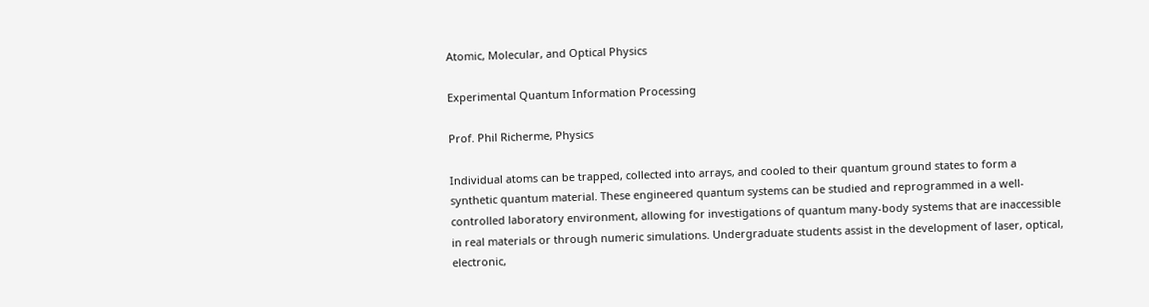Atomic, Molecular, and Optical Physics

Experimental Quantum Information Processing

Prof. Phil Richerme, Physics

Individual atoms can be trapped, collected into arrays, and cooled to their quantum ground states to form a synthetic quantum material. These engineered quantum systems can be studied and reprogrammed in a well-controlled laboratory environment, allowing for investigations of quantum many-body systems that are inaccessible in real materials or through numeric simulations. Undergraduate students assist in the development of laser, optical, electronic,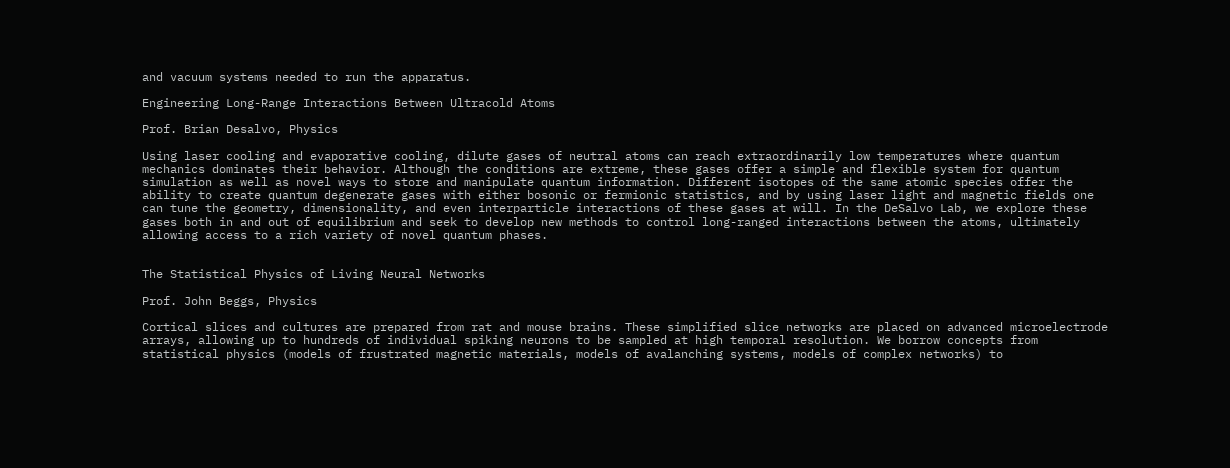and vacuum systems needed to run the apparatus.

Engineering Long-Range Interactions Between Ultracold Atoms

Prof. Brian Desalvo, Physics

Using laser cooling and evaporative cooling, dilute gases of neutral atoms can reach extraordinarily low temperatures where quantum mechanics dominates their behavior. Although the conditions are extreme, these gases offer a simple and flexible system for quantum simulation as well as novel ways to store and manipulate quantum information. Different isotopes of the same atomic species offer the ability to create quantum degenerate gases with either bosonic or fermionic statistics, and by using laser light and magnetic fields one can tune the geometry, dimensionality, and even interparticle interactions of these gases at will. In the DeSalvo Lab, we explore these gases both in and out of equilibrium and seek to develop new methods to control long-ranged interactions between the atoms, ultimately allowing access to a rich variety of novel quantum phases.


The Statistical Physics of Living Neural Networks

Prof. John Beggs, Physics

Cortical slices and cultures are prepared from rat and mouse brains. These simplified slice networks are placed on advanced microelectrode arrays, allowing up to hundreds of individual spiking neurons to be sampled at high temporal resolution. We borrow concepts from statistical physics (models of frustrated magnetic materials, models of avalanching systems, models of complex networks) to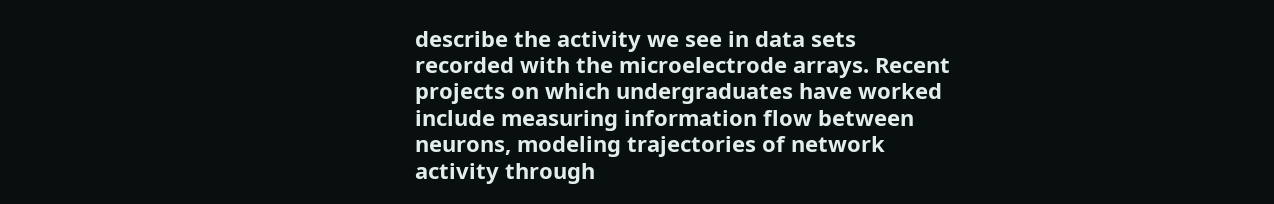describe the activity we see in data sets recorded with the microelectrode arrays. Recent projects on which undergraduates have worked include measuring information flow between neurons, modeling trajectories of network activity through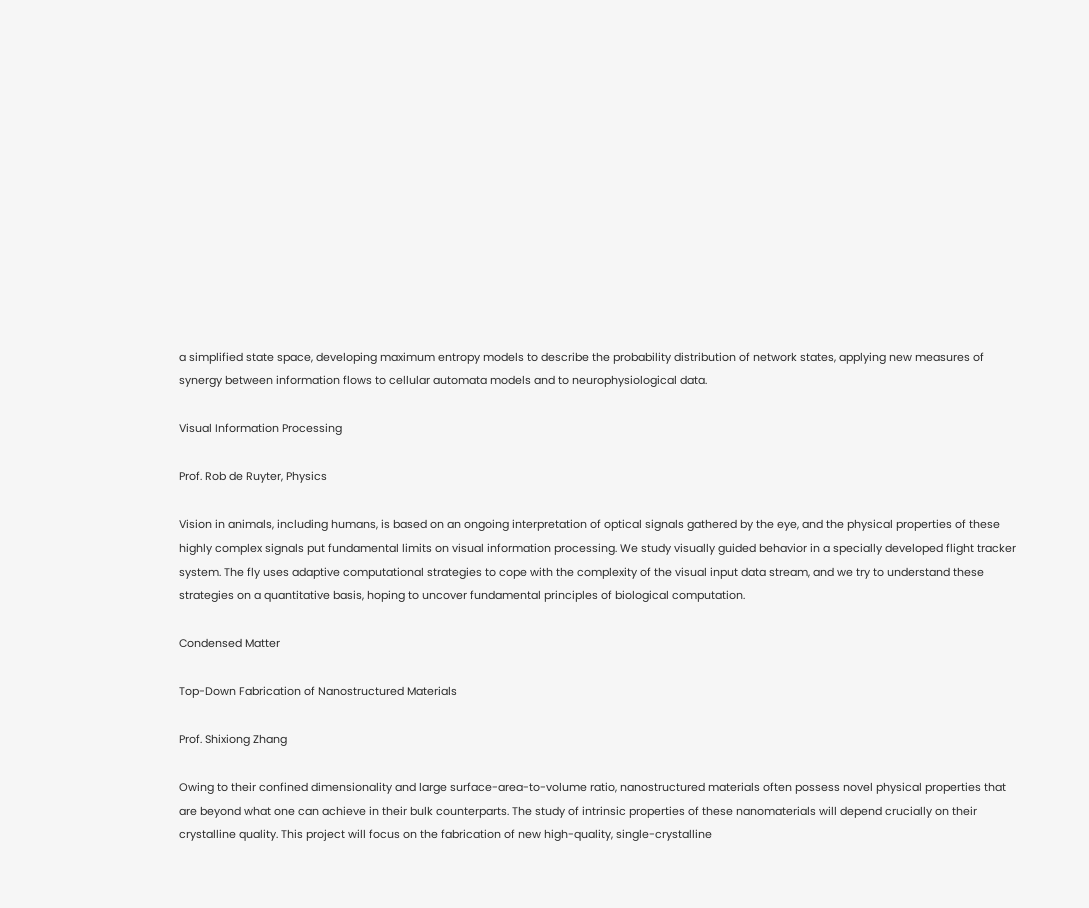a simplified state space, developing maximum entropy models to describe the probability distribution of network states, applying new measures of synergy between information flows to cellular automata models and to neurophysiological data.

Visual Information Processing

Prof. Rob de Ruyter, Physics

Vision in animals, including humans, is based on an ongoing interpretation of optical signals gathered by the eye, and the physical properties of these highly complex signals put fundamental limits on visual information processing. We study visually guided behavior in a specially developed flight tracker system. The fly uses adaptive computational strategies to cope with the complexity of the visual input data stream, and we try to understand these strategies on a quantitative basis, hoping to uncover fundamental principles of biological computation.

Condensed Matter

Top-Down Fabrication of Nanostructured Materials

Prof. Shixiong Zhang

Owing to their confined dimensionality and large surface-area-to-volume ratio, nanostructured materials often possess novel physical properties that are beyond what one can achieve in their bulk counterparts. The study of intrinsic properties of these nanomaterials will depend crucially on their crystalline quality. This project will focus on the fabrication of new high-quality, single-crystalline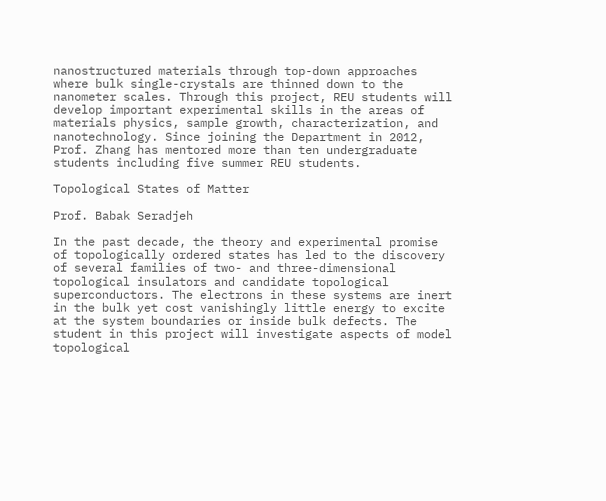nanostructured materials through top-down approaches where bulk single-crystals are thinned down to the nanometer scales. Through this project, REU students will develop important experimental skills in the areas of materials physics, sample growth, characterization, and nanotechnology. Since joining the Department in 2012, Prof. Zhang has mentored more than ten undergraduate students including five summer REU students.

Topological States of Matter

Prof. Babak Seradjeh

In the past decade, the theory and experimental promise of topologically ordered states has led to the discovery of several families of two- and three-dimensional topological insulators and candidate topological superconductors. The electrons in these systems are inert in the bulk yet cost vanishingly little energy to excite at the system boundaries or inside bulk defects. The student in this project will investigate aspects of model topological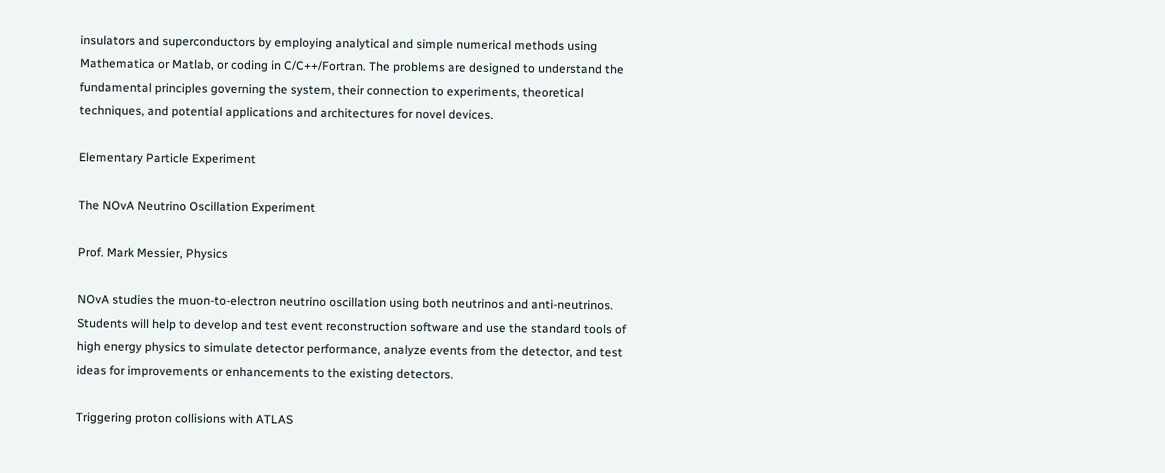insulators and superconductors by employing analytical and simple numerical methods using Mathematica or Matlab, or coding in C/C++/Fortran. The problems are designed to understand the fundamental principles governing the system, their connection to experiments, theoretical techniques, and potential applications and architectures for novel devices.

Elementary Particle Experiment

The NOvA Neutrino Oscillation Experiment

Prof. Mark Messier, Physics

NOvA studies the muon-to-electron neutrino oscillation using both neutrinos and anti-neutrinos. Students will help to develop and test event reconstruction software and use the standard tools of high energy physics to simulate detector performance, analyze events from the detector, and test ideas for improvements or enhancements to the existing detectors.

Triggering proton collisions with ATLAS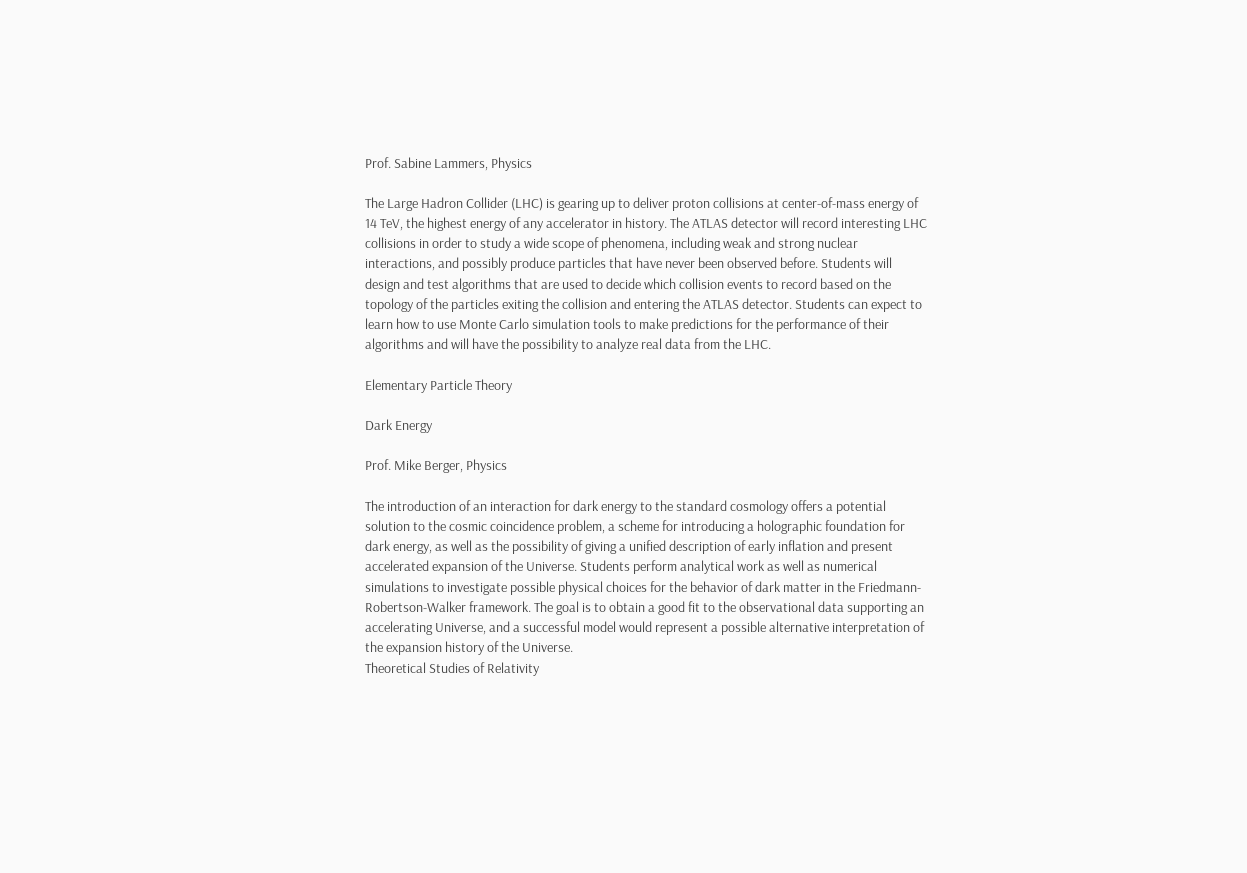Prof. Sabine Lammers, Physics

The Large Hadron Collider (LHC) is gearing up to deliver proton collisions at center-of-mass energy of 14 TeV, the highest energy of any accelerator in history. The ATLAS detector will record interesting LHC collisions in order to study a wide scope of phenomena, including weak and strong nuclear interactions, and possibly produce particles that have never been observed before. Students will design and test algorithms that are used to decide which collision events to record based on the topology of the particles exiting the collision and entering the ATLAS detector. Students can expect to learn how to use Monte Carlo simulation tools to make predictions for the performance of their algorithms and will have the possibility to analyze real data from the LHC.

Elementary Particle Theory

Dark Energy

Prof. Mike Berger, Physics

The introduction of an interaction for dark energy to the standard cosmology offers a potential solution to the cosmic coincidence problem, a scheme for introducing a holographic foundation for dark energy, as well as the possibility of giving a unified description of early inflation and present accelerated expansion of the Universe. Students perform analytical work as well as numerical simulations to investigate possible physical choices for the behavior of dark matter in the Friedmann-Robertson-Walker framework. The goal is to obtain a good fit to the observational data supporting an accelerating Universe, and a successful model would represent a possible alternative interpretation of the expansion history of the Universe.
Theoretical Studies of Relativity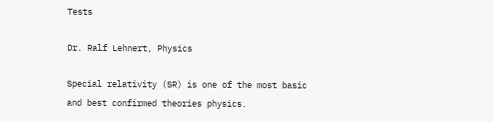Tests

Dr. Ralf Lehnert, Physics

Special relativity (SR) is one of the most basic and best confirmed theories physics.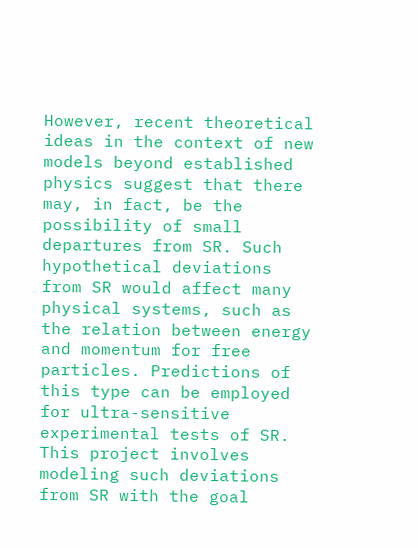However, recent theoretical ideas in the context of new models beyond established physics suggest that there may, in fact, be the possibility of small departures from SR. Such hypothetical deviations from SR would affect many physical systems, such as the relation between energy and momentum for free particles. Predictions of this type can be employed for ultra-sensitive experimental tests of SR. This project involves modeling such deviations from SR with the goal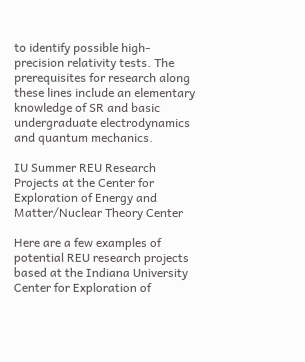to identify possible high-precision relativity tests. The prerequisites for research along these lines include an elementary knowledge of SR and basic undergraduate electrodynamics and quantum mechanics.

IU Summer REU Research Projects at the Center for Exploration of Energy and Matter/Nuclear Theory Center

Here are a few examples of potential REU research projects based at the Indiana University Center for Exploration of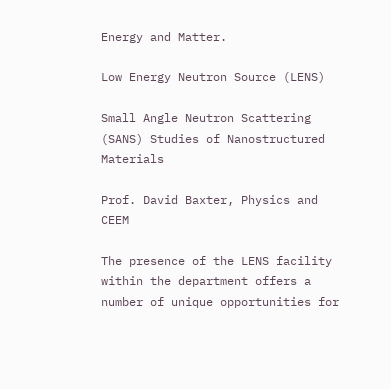Energy and Matter.

Low Energy Neutron Source (LENS)

Small Angle Neutron Scattering (SANS) Studies of Nanostructured Materials

Prof. David Baxter, Physics and CEEM

The presence of the LENS facility within the department offers a number of unique opportunities for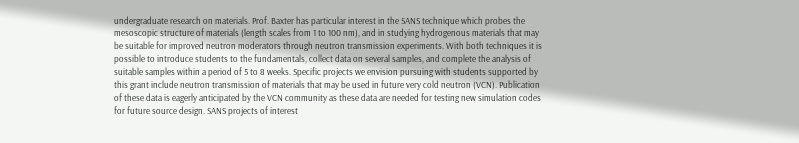undergraduate research on materials. Prof. Baxter has particular interest in the SANS technique which probes the mesoscopic structure of materials (length scales from 1 to 100 nm), and in studying hydrogenous materials that may be suitable for improved neutron moderators through neutron transmission experiments. With both techniques it is possible to introduce students to the fundamentals, collect data on several samples, and complete the analysis of suitable samples within a period of 5 to 8 weeks. Specific projects we envision pursuing with students supported by this grant include neutron transmission of materials that may be used in future very cold neutron (VCN). Publication of these data is eagerly anticipated by the VCN community as these data are needed for testing new simulation codes for future source design. SANS projects of interest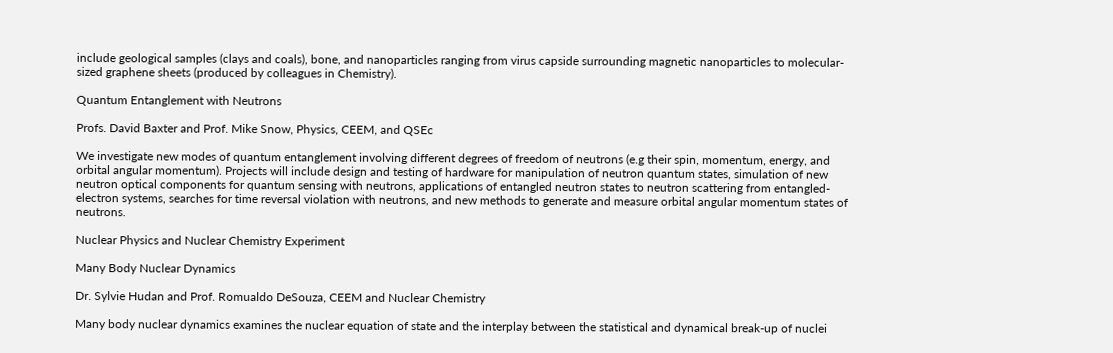include geological samples (clays and coals), bone, and nanoparticles ranging from virus capside surrounding magnetic nanoparticles to molecular-sized graphene sheets (produced by colleagues in Chemistry).

Quantum Entanglement with Neutrons

Profs. David Baxter and Prof. Mike Snow, Physics, CEEM, and QSEc

We investigate new modes of quantum entanglement involving different degrees of freedom of neutrons (e.g their spin, momentum, energy, and orbital angular momentum). Projects will include design and testing of hardware for manipulation of neutron quantum states, simulation of new neutron optical components for quantum sensing with neutrons, applications of entangled neutron states to neutron scattering from entangled-electron systems, searches for time reversal violation with neutrons, and new methods to generate and measure orbital angular momentum states of neutrons.

Nuclear Physics and Nuclear Chemistry Experiment

Many Body Nuclear Dynamics

Dr. Sylvie Hudan and Prof. Romualdo DeSouza, CEEM and Nuclear Chemistry

Many body nuclear dynamics examines the nuclear equation of state and the interplay between the statistical and dynamical break-up of nuclei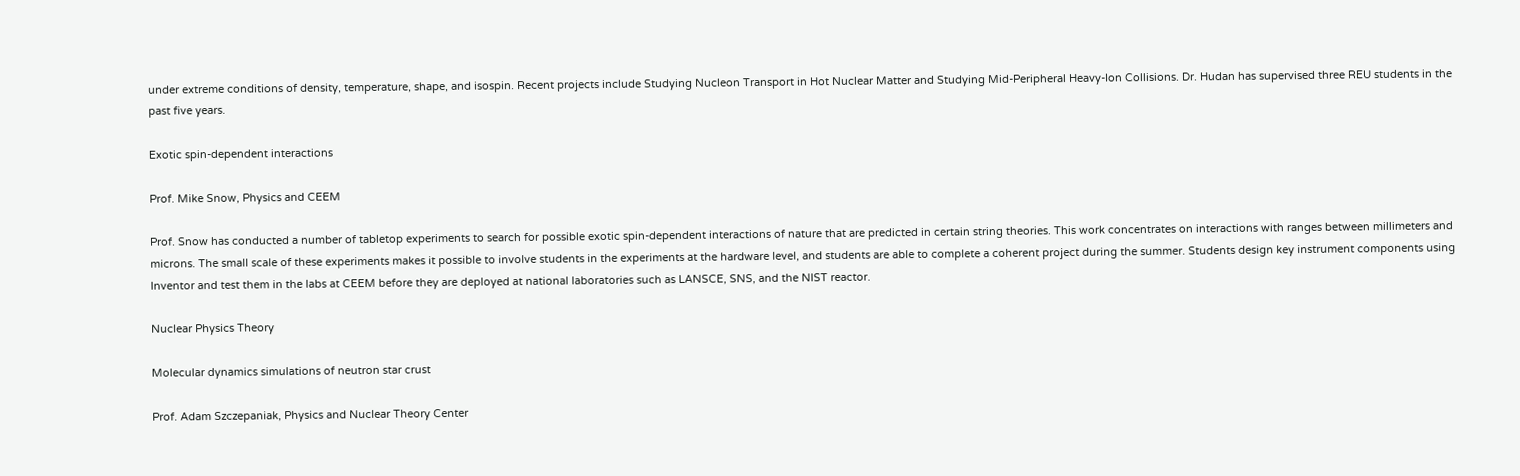under extreme conditions of density, temperature, shape, and isospin. Recent projects include Studying Nucleon Transport in Hot Nuclear Matter and Studying Mid-Peripheral Heavy-Ion Collisions. Dr. Hudan has supervised three REU students in the past five years.

Exotic spin-dependent interactions

Prof. Mike Snow, Physics and CEEM

Prof. Snow has conducted a number of tabletop experiments to search for possible exotic spin-dependent interactions of nature that are predicted in certain string theories. This work concentrates on interactions with ranges between millimeters and microns. The small scale of these experiments makes it possible to involve students in the experiments at the hardware level, and students are able to complete a coherent project during the summer. Students design key instrument components using Inventor and test them in the labs at CEEM before they are deployed at national laboratories such as LANSCE, SNS, and the NIST reactor.

Nuclear Physics Theory

Molecular dynamics simulations of neutron star crust

Prof. Adam Szczepaniak, Physics and Nuclear Theory Center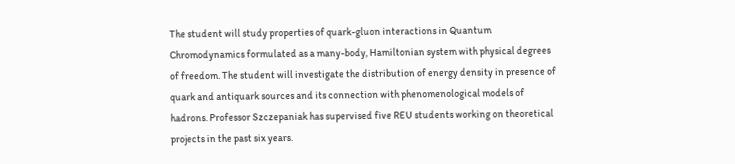The student will study properties of quark-gluon interactions in Quantum Chromodynamics formulated as a many-body, Hamiltonian system with physical degrees of freedom. The student will investigate the distribution of energy density in presence of quark and antiquark sources and its connection with phenomenological models of hadrons. Professor Szczepaniak has supervised five REU students working on theoretical projects in the past six years.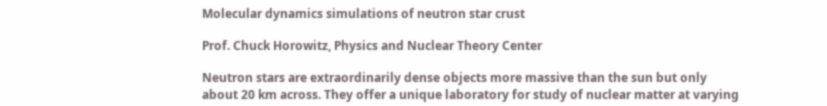Molecular dynamics simulations of neutron star crust

Prof. Chuck Horowitz, Physics and Nuclear Theory Center

Neutron stars are extraordinarily dense objects more massive than the sun but only about 20 km across. They offer a unique laboratory for study of nuclear matter at varying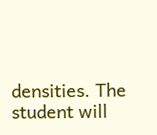densities. The student will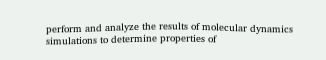perform and analyze the results of molecular dynamics simulations to determine properties of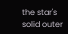the star's solid outer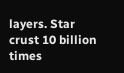layers. Star crust 10 billion times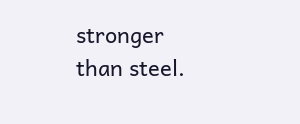stronger than steel.